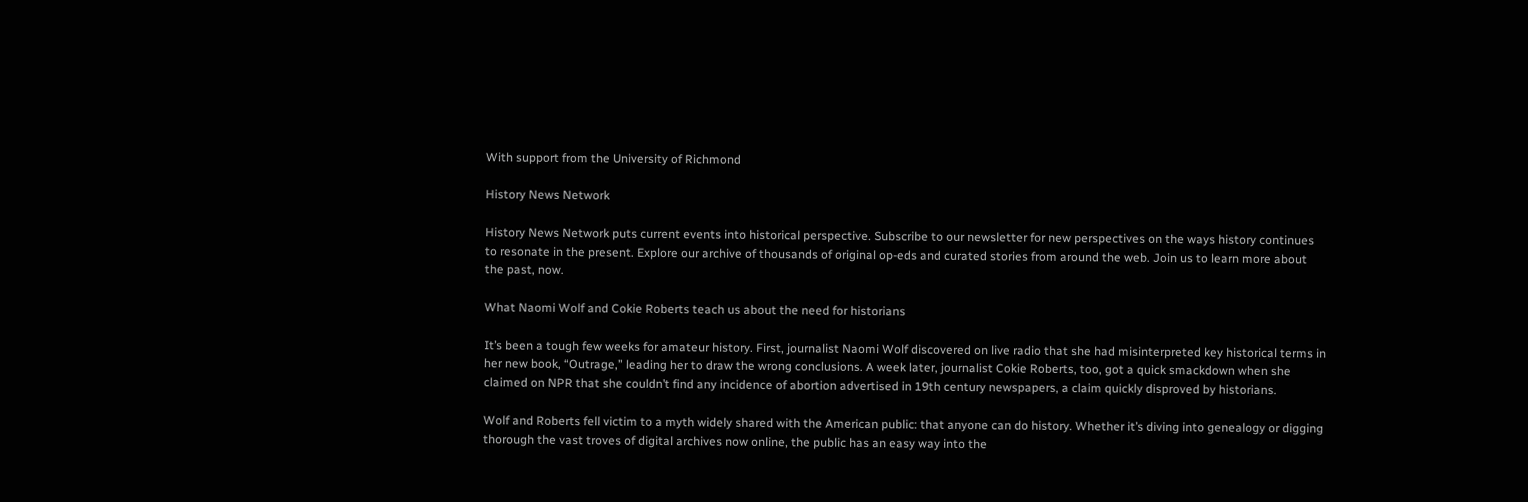With support from the University of Richmond

History News Network

History News Network puts current events into historical perspective. Subscribe to our newsletter for new perspectives on the ways history continues to resonate in the present. Explore our archive of thousands of original op-eds and curated stories from around the web. Join us to learn more about the past, now.

What Naomi Wolf and Cokie Roberts teach us about the need for historians

It’s been a tough few weeks for amateur history. First, journalist Naomi Wolf discovered on live radio that she had misinterpreted key historical terms in her new book, “Outrage,” leading her to draw the wrong conclusions. A week later, journalist Cokie Roberts, too, got a quick smackdown when she claimed on NPR that she couldn’t find any incidence of abortion advertised in 19th century newspapers, a claim quickly disproved by historians.

Wolf and Roberts fell victim to a myth widely shared with the American public: that anyone can do history. Whether it’s diving into genealogy or digging thorough the vast troves of digital archives now online, the public has an easy way into the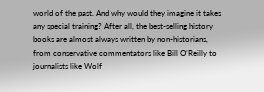world of the past. And why would they imagine it takes any special training? After all, the best-selling history books are almost always written by non-historians, from conservative commentators like Bill O’Reilly to journalists like Wolf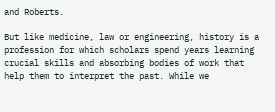and Roberts.

But like medicine, law or engineering, history is a profession for which scholars spend years learning crucial skills and absorbing bodies of work that help them to interpret the past. While we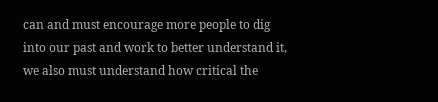can and must encourage more people to dig into our past and work to better understand it, we also must understand how critical the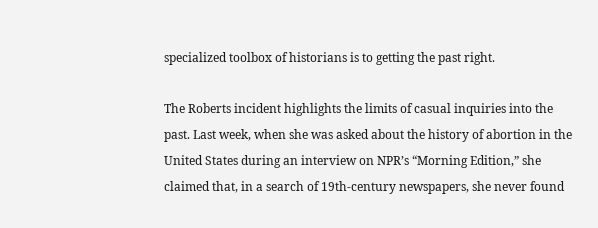specialized toolbox of historians is to getting the past right.

The Roberts incident highlights the limits of casual inquiries into the past. Last week, when she was asked about the history of abortion in the United States during an interview on NPR’s “Morning Edition,” she claimed that, in a search of 19th-century newspapers, she never found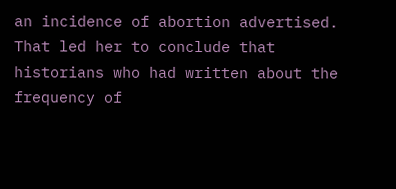an incidence of abortion advertised. That led her to conclude that historians who had written about the frequency of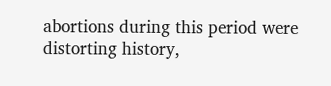abortions during this period were distorting history,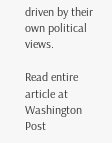driven by their own political views.

Read entire article at Washington Post